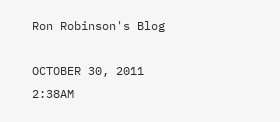Ron Robinson's Blog

OCTOBER 30, 2011 2:38AM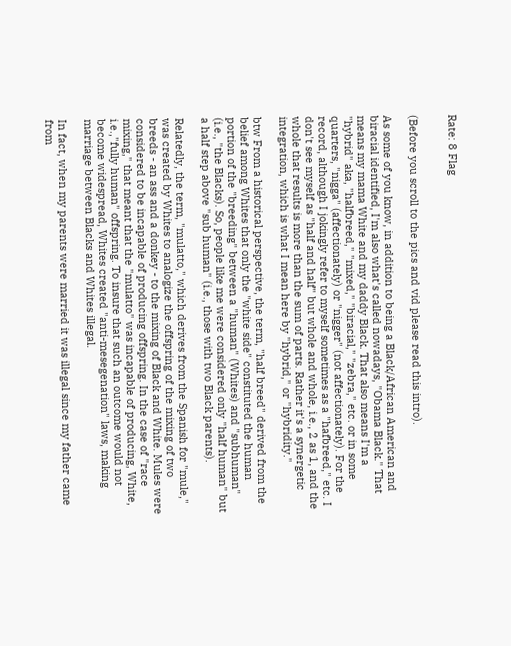Rate: 8 Flag


(Before you scroll to the pics and vid please read this intro).

As some of you know, in addition to being a Black/African American and biracial identified, I'm also what's called nowadays, "Obama Black." That means my mama White and my daddy Black. That also means I'm a "hybrid" aka, "halfbreed," "mixed," "biracial," "zebra," etc. or in some quarters, "nigga" (affectionately) or "nigger" (not affectionately). For the record, although I jokingly refer to myself sometimes as a "hafbreed," etc. I don't see myself as "half and half" but whole and whole, i.e., 2 as 1, and the whole that results is more than the sum of parts. Rather it's a synergetic integration, which is what I mean here by "hybrid," or "hybridity."

btw From a historical perspective, the term, "half breed" derived from the belief among Whites that only the "white side" constituted the human portion of the "breeding" between a "human" (Whites) and "subhuman" (i.e., "the Blacks). So, people like me were considered only "half human" but a half step above "sub human" (i.e., those with two Black parents).

Relatedly, the term, "mulatto," which derives from the Spanish for "mule,"  was created by Whites to analogize the offspring of the mixing of two breeds - an ass and a donkey - to the mixing of Black and White. Mules were considered to be incapable of producing offspring. In the case of "race mixing," that meant that the "mulatto" was incapable of producing, White, i.e.,"fully human" offspring. To insure that such an outcome would not become widespread, Whites created "anti-mesegenation" laws, making marriage between Blacks and Whites illegal.

In fact, when my parents were married it was illegal since my father came from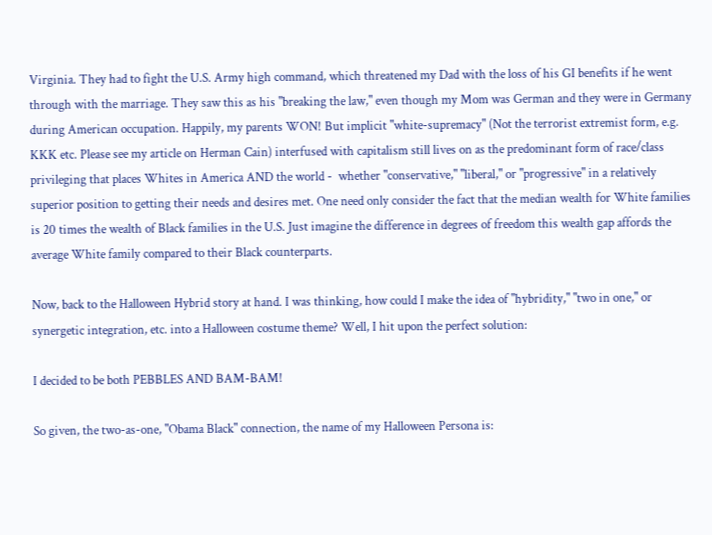Virginia. They had to fight the U.S. Army high command, which threatened my Dad with the loss of his GI benefits if he went through with the marriage. They saw this as his "breaking the law," even though my Mom was German and they were in Germany during American occupation. Happily, my parents WON! But implicit "white-supremacy" (Not the terrorist extremist form, e.g. KKK etc. Please see my article on Herman Cain) interfused with capitalism still lives on as the predominant form of race/class privileging that places Whites in America AND the world -  whether "conservative," "liberal," or "progressive" in a relatively superior position to getting their needs and desires met. One need only consider the fact that the median wealth for White families is 20 times the wealth of Black families in the U.S. Just imagine the difference in degrees of freedom this wealth gap affords the average White family compared to their Black counterparts.

Now, back to the Halloween Hybrid story at hand. I was thinking, how could I make the idea of "hybridity," "two in one," or  synergetic integration, etc. into a Halloween costume theme? Well, I hit upon the perfect solution:

I decided to be both PEBBLES AND BAM-BAM!

So given, the two-as-one, "Obama Black" connection, the name of my Halloween Persona is: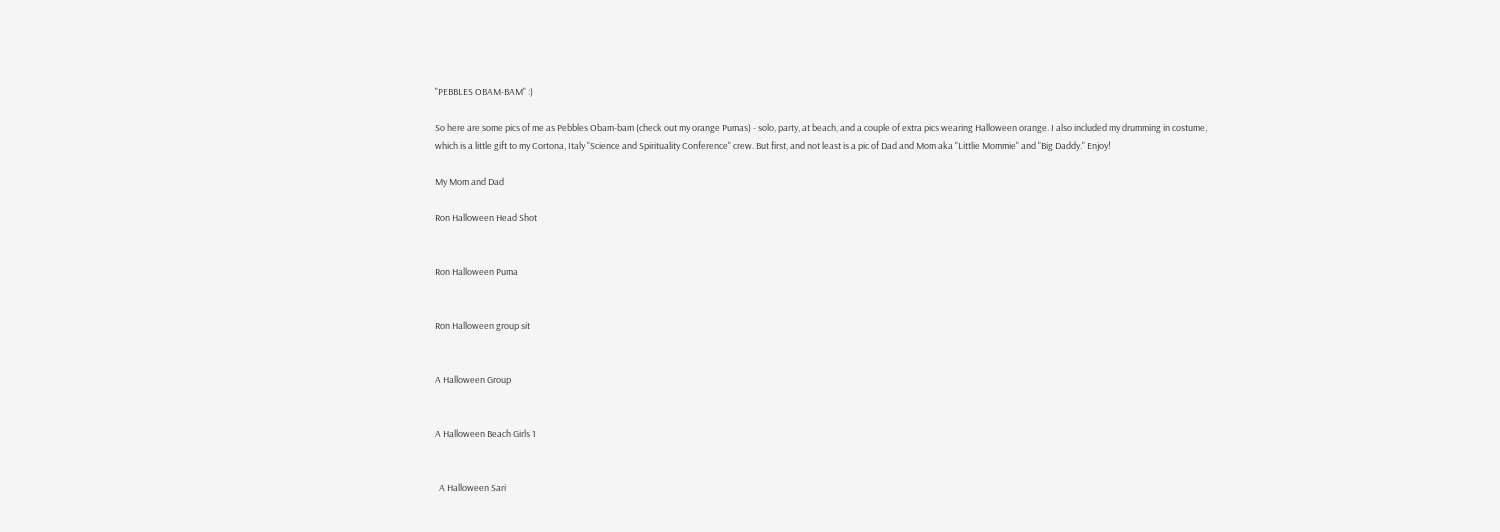"PEBBLES OBAM-BAM" :)

So here are some pics of me as Pebbles Obam-bam (check out my orange Pumas) - solo, party, at beach, and a couple of extra pics wearing Halloween orange. I also included my drumming in costume, which is a little gift to my Cortona, Italy "Science and Spirituality Conference" crew. But first, and not least is a pic of Dad and Mom aka "Littlie Mommie" and "Big Daddy." Enjoy!

My Mom and Dad

Ron Halloween Head Shot


Ron Halloween Puma


Ron Halloween group sit


A Halloween Group


A Halloween Beach Girls 1


  A Halloween Sari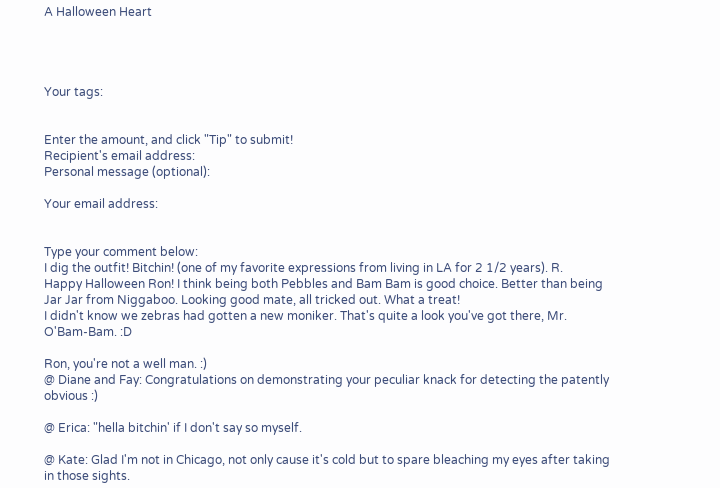A Halloween Heart




Your tags:


Enter the amount, and click "Tip" to submit!
Recipient's email address:
Personal message (optional):

Your email address:


Type your comment below:
I dig the outfit! Bitchin! (one of my favorite expressions from living in LA for 2 1/2 years). R.
Happy Halloween Ron! I think being both Pebbles and Bam Bam is good choice. Better than being Jar Jar from Niggaboo. Looking good mate, all tricked out. What a treat!
I didn't know we zebras had gotten a new moniker. That's quite a look you've got there, Mr. O'Bam-Bam. :D

Ron, you're not a well man. :)
@ Diane and Fay: Congratulations on demonstrating your peculiar knack for detecting the patently obvious :)

@ Erica: "hella bitchin' if I don't say so myself.

@ Kate: Glad I'm not in Chicago, not only cause it's cold but to spare bleaching my eyes after taking in those sights.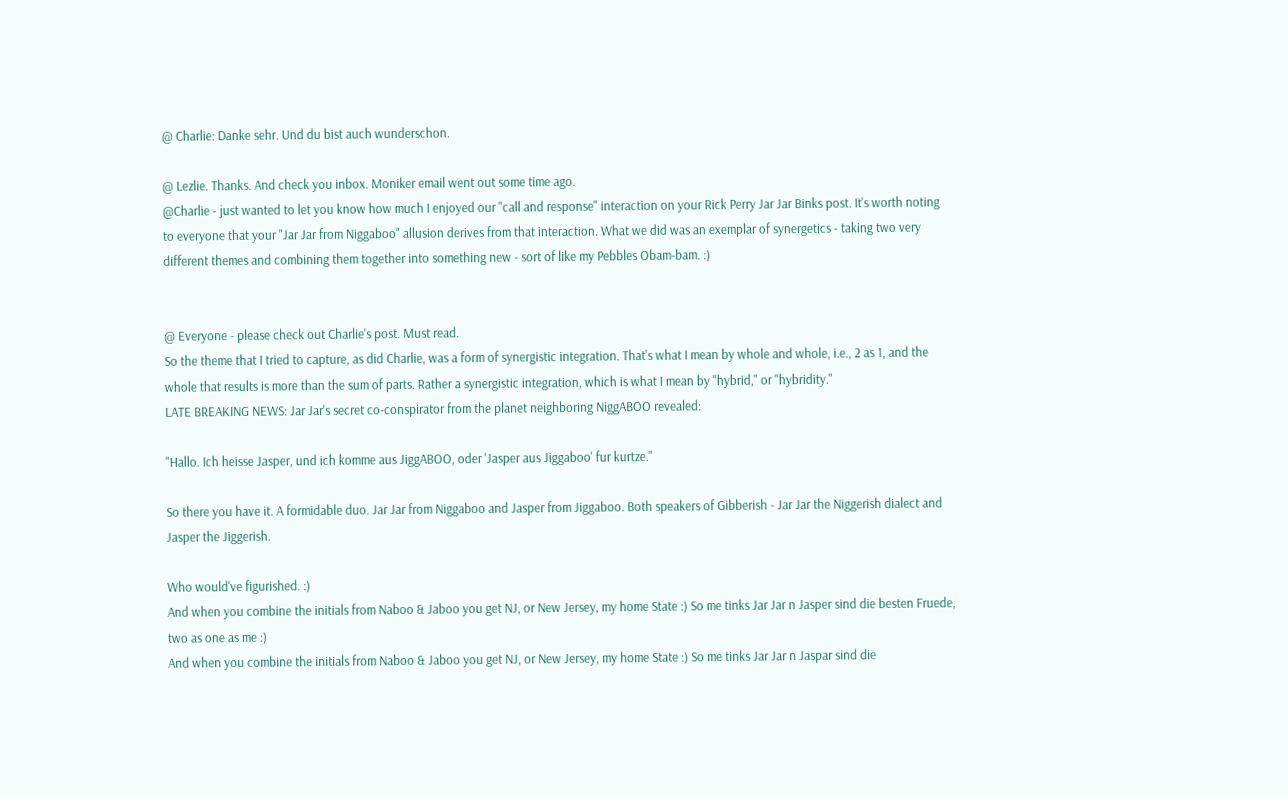@ Charlie: Danke sehr. Und du bist auch wunderschon.

@ Lezlie. Thanks. And check you inbox. Moniker email went out some time ago.
@Charlie - just wanted to let you know how much I enjoyed our "call and response" interaction on your Rick Perry Jar Jar Binks post. It's worth noting to everyone that your "Jar Jar from Niggaboo" allusion derives from that interaction. What we did was an exemplar of synergetics - taking two very different themes and combining them together into something new - sort of like my Pebbles Obam-bam. :)


@ Everyone - please check out Charlie's post. Must read.
So the theme that I tried to capture, as did Charlie, was a form of synergistic integration. That's what I mean by whole and whole, i.e., 2 as 1, and the whole that results is more than the sum of parts. Rather a synergistic integration, which is what I mean by "hybrid," or "hybridity."
LATE BREAKING NEWS: Jar Jar's secret co-conspirator from the planet neighboring NiggABOO revealed:

"Hallo. Ich heisse Jasper, und ich komme aus JiggABOO, oder 'Jasper aus Jiggaboo' fur kurtze."

So there you have it. A formidable duo. Jar Jar from Niggaboo and Jasper from Jiggaboo. Both speakers of Gibberish - Jar Jar the Niggerish dialect and Jasper the Jiggerish.

Who would've figurished. :)
And when you combine the initials from Naboo & Jaboo you get NJ, or New Jersey, my home State :) So me tinks Jar Jar n Jasper sind die besten Fruede, two as one as me :)
And when you combine the initials from Naboo & Jaboo you get NJ, or New Jersey, my home State :) So me tinks Jar Jar n Jaspar sind die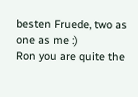besten Fruede, two as one as me :)
Ron you are quite the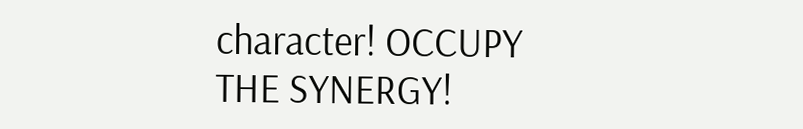character! OCCUPY THE SYNERGY!